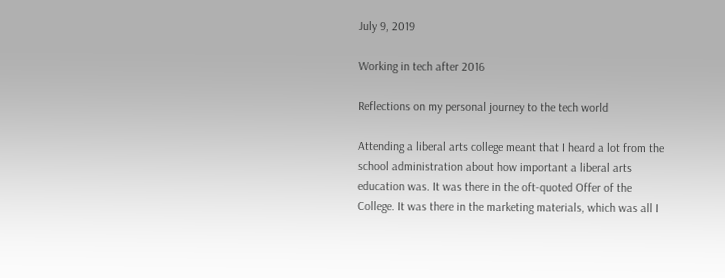July 9, 2019

Working in tech after 2016

Reflections on my personal journey to the tech world

Attending a liberal arts college meant that I heard a lot from the school administration about how important a liberal arts education was. It was there in the oft-quoted Offer of the College. It was there in the marketing materials, which was all I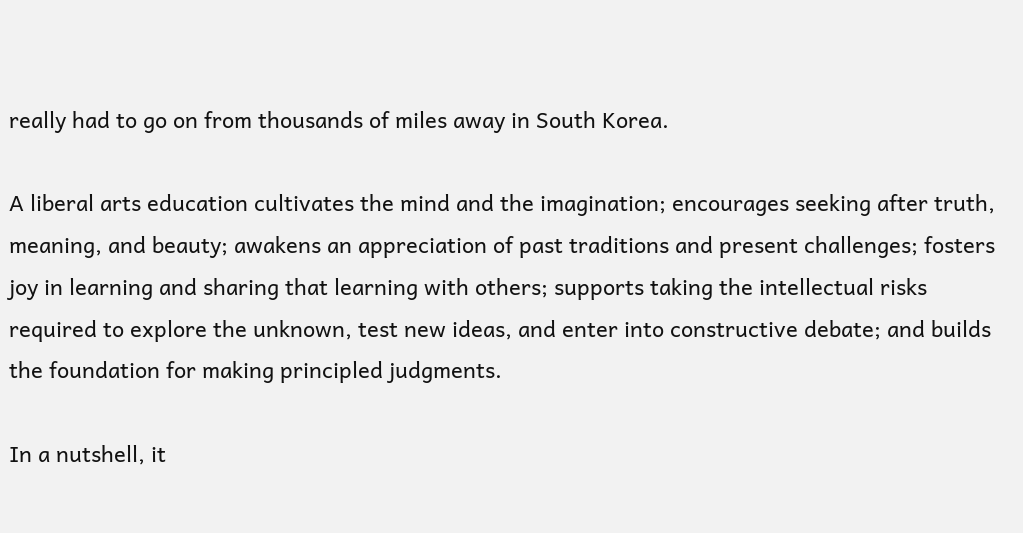really had to go on from thousands of miles away in South Korea.

A liberal arts education cultivates the mind and the imagination; encourages seeking after truth, meaning, and beauty; awakens an appreciation of past traditions and present challenges; fosters joy in learning and sharing that learning with others; supports taking the intellectual risks required to explore the unknown, test new ideas, and enter into constructive debate; and builds the foundation for making principled judgments.

In a nutshell, it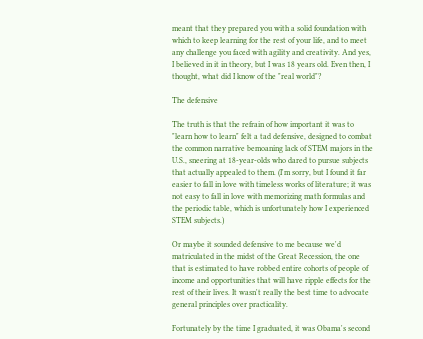meant that they prepared you with a solid foundation with which to keep learning for the rest of your life, and to meet any challenge you faced with agility and creativity. And yes, I believed in it in theory, but I was 18 years old. Even then, I thought, what did I know of the "real world"?

The defensive

The truth is that the refrain of how important it was to "learn how to learn" felt a tad defensive, designed to combat the common narrative bemoaning lack of STEM majors in the U.S., sneering at 18-year-olds who dared to pursue subjects that actually appealed to them. (I'm sorry, but I found it far easier to fall in love with timeless works of literature; it was not easy to fall in love with memorizing math formulas and the periodic table, which is unfortunately how I experienced STEM subjects.)

Or maybe it sounded defensive to me because we'd matriculated in the midst of the Great Recession, the one that is estimated to have robbed entire cohorts of people of income and opportunities that will have ripple effects for the rest of their lives. It wasn't really the best time to advocate general principles over practicality.

Fortunately by the time I graduated, it was Obama's second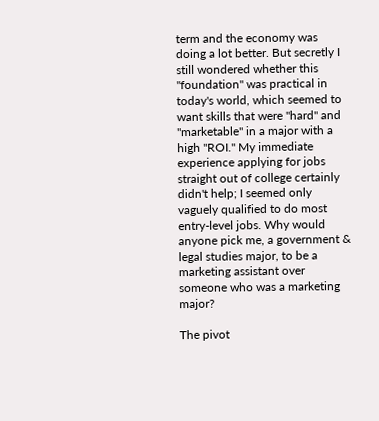term and the economy was doing a lot better. But secretly I still wondered whether this "foundation" was practical in today's world, which seemed to want skills that were "hard" and "marketable" in a major with a high "ROI." My immediate experience applying for jobs straight out of college certainly didn't help; I seemed only vaguely qualified to do most entry-level jobs. Why would anyone pick me, a government & legal studies major, to be a marketing assistant over someone who was a marketing major?

The pivot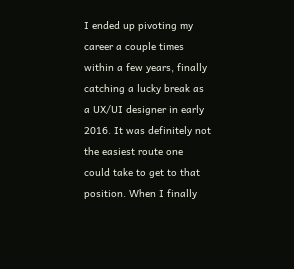I ended up pivoting my career a couple times within a few years, finally catching a lucky break as a UX/UI designer in early 2016. It was definitely not the easiest route one could take to get to that position. When I finally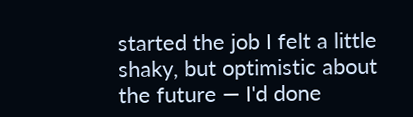started the job I felt a little shaky, but optimistic about the future — I'd done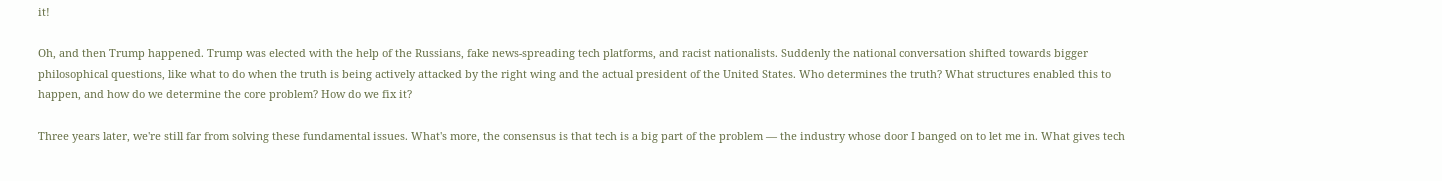it!

Oh, and then Trump happened. Trump was elected with the help of the Russians, fake news-spreading tech platforms, and racist nationalists. Suddenly the national conversation shifted towards bigger philosophical questions, like what to do when the truth is being actively attacked by the right wing and the actual president of the United States. Who determines the truth? What structures enabled this to happen, and how do we determine the core problem? How do we fix it?

Three years later, we're still far from solving these fundamental issues. What's more, the consensus is that tech is a big part of the problem — the industry whose door I banged on to let me in. What gives tech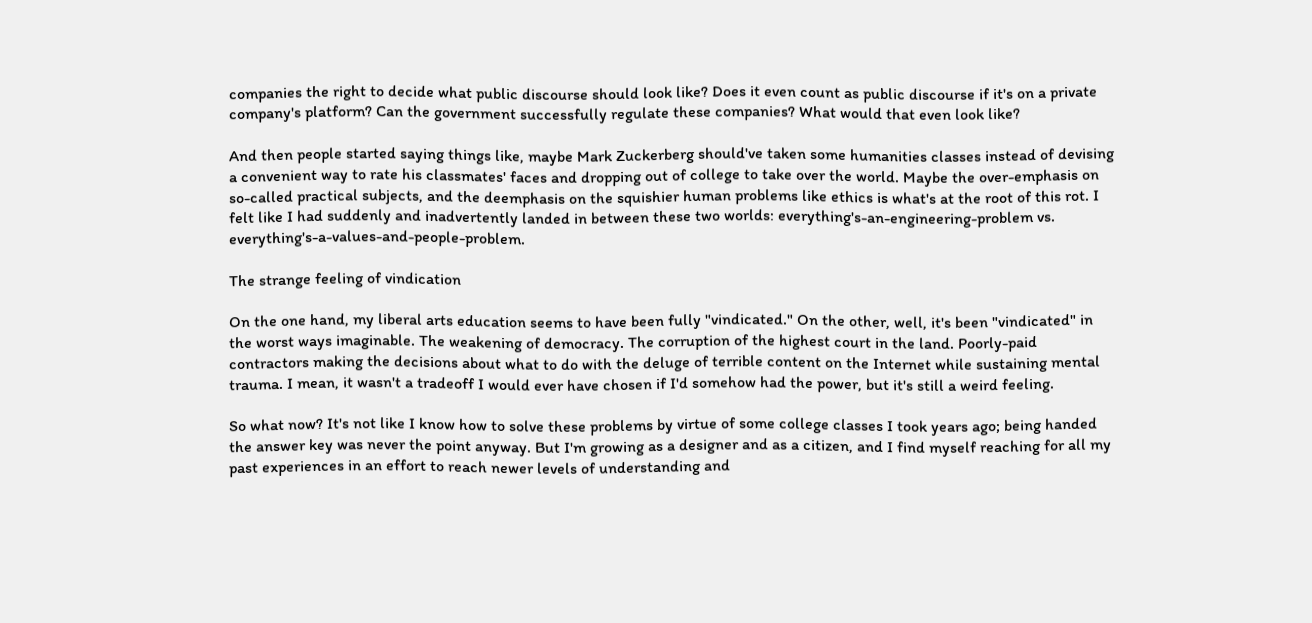companies the right to decide what public discourse should look like? Does it even count as public discourse if it's on a private company's platform? Can the government successfully regulate these companies? What would that even look like?

And then people started saying things like, maybe Mark Zuckerberg should've taken some humanities classes instead of devising a convenient way to rate his classmates' faces and dropping out of college to take over the world. Maybe the over-emphasis on so-called practical subjects, and the deemphasis on the squishier human problems like ethics is what's at the root of this rot. I felt like I had suddenly and inadvertently landed in between these two worlds: everything's-an-engineering-problem vs. everything's-a-values-and-people-problem.

The strange feeling of vindication

On the one hand, my liberal arts education seems to have been fully "vindicated." On the other, well, it's been "vindicated" in the worst ways imaginable. The weakening of democracy. The corruption of the highest court in the land. Poorly-paid contractors making the decisions about what to do with the deluge of terrible content on the Internet while sustaining mental trauma. I mean, it wasn't a tradeoff I would ever have chosen if I'd somehow had the power, but it's still a weird feeling.

So what now? It's not like I know how to solve these problems by virtue of some college classes I took years ago; being handed the answer key was never the point anyway. But I'm growing as a designer and as a citizen, and I find myself reaching for all my past experiences in an effort to reach newer levels of understanding and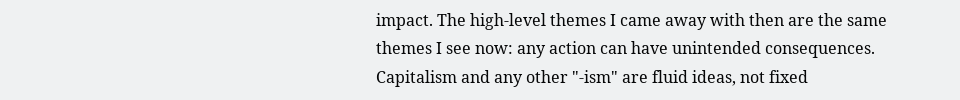impact. The high-level themes I came away with then are the same themes I see now: any action can have unintended consequences. Capitalism and any other "-ism" are fluid ideas, not fixed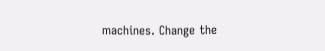machines. Change the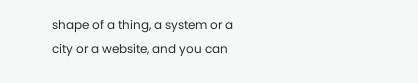shape of a thing, a system or a city or a website, and you can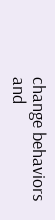change behaviors and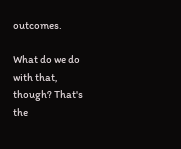outcomes.

What do we do with that, though? That's the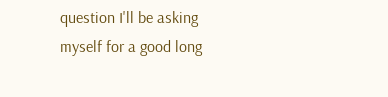question I'll be asking myself for a good long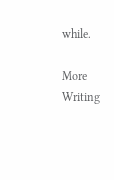while.

More Writing